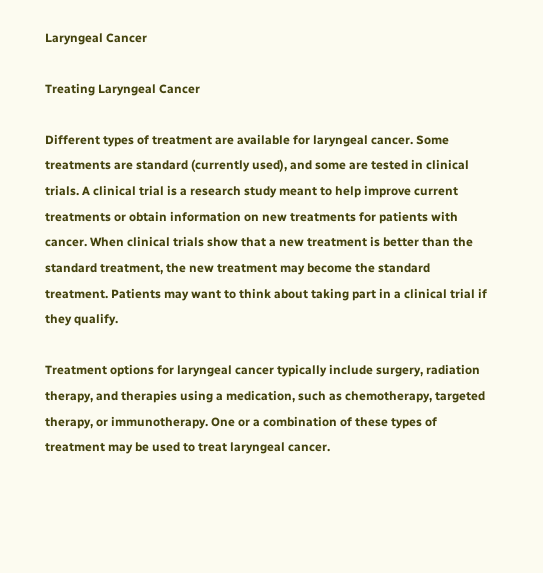Laryngeal Cancer

Treating Laryngeal Cancer

Different types of treatment are available for laryngeal cancer. Some treatments are standard (currently used), and some are tested in clinical trials. A clinical trial is a research study meant to help improve current treatments or obtain information on new treatments for patients with cancer. When clinical trials show that a new treatment is better than the standard treatment, the new treatment may become the standard treatment. Patients may want to think about taking part in a clinical trial if they qualify.

Treatment options for laryngeal cancer typically include surgery, radiation therapy, and therapies using a medication, such as chemotherapy, targeted therapy, or immunotherapy. One or a combination of these types of treatment may be used to treat laryngeal cancer.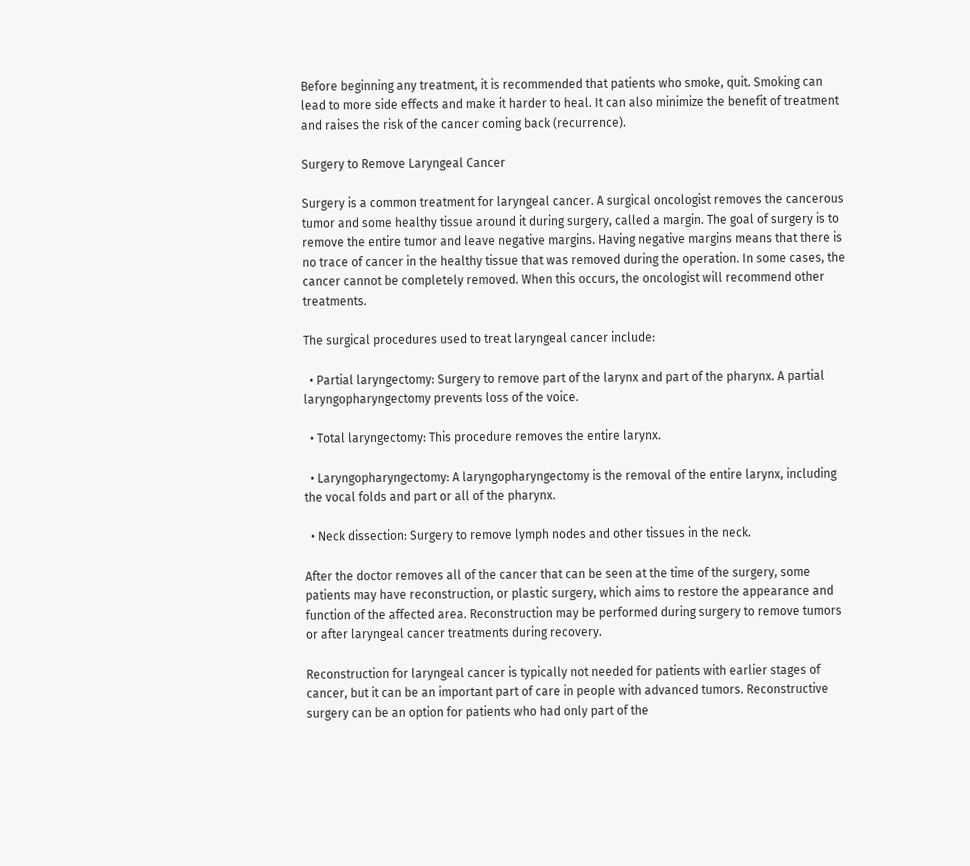Before beginning any treatment, it is recommended that patients who smoke, quit. Smoking can lead to more side effects and make it harder to heal. It can also minimize the benefit of treatment and raises the risk of the cancer coming back (recurrence).

Surgery to Remove Laryngeal Cancer

Surgery is a common treatment for laryngeal cancer. A surgical oncologist removes the cancerous tumor and some healthy tissue around it during surgery, called a margin. The goal of surgery is to remove the entire tumor and leave negative margins. Having negative margins means that there is no trace of cancer in the healthy tissue that was removed during the operation. In some cases, the cancer cannot be completely removed. When this occurs, the oncologist will recommend other treatments.

The surgical procedures used to treat laryngeal cancer include:

  • Partial laryngectomy: Surgery to remove part of the larynx and part of the pharynx. A partial laryngopharyngectomy prevents loss of the voice.

  • Total laryngectomy: This procedure removes the entire larynx.

  • Laryngopharyngectomy: A laryngopharyngectomy is the removal of the entire larynx, including the vocal folds and part or all of the pharynx.

  • Neck dissection: Surgery to remove lymph nodes and other tissues in the neck.

After the doctor removes all of the cancer that can be seen at the time of the surgery, some patients may have reconstruction, or plastic surgery, which aims to restore the appearance and function of the affected area. Reconstruction may be performed during surgery to remove tumors or after laryngeal cancer treatments during recovery.

Reconstruction for laryngeal cancer is typically not needed for patients with earlier stages of cancer, but it can be an important part of care in people with advanced tumors. Reconstructive surgery can be an option for patients who had only part of the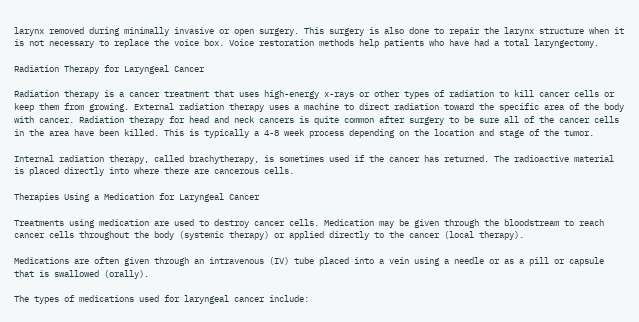larynx removed during minimally invasive or open surgery. This surgery is also done to repair the larynx structure when it is not necessary to replace the voice box. Voice restoration methods help patients who have had a total laryngectomy.

Radiation Therapy for Laryngeal Cancer

Radiation therapy is a cancer treatment that uses high-energy x-rays or other types of radiation to kill cancer cells or keep them from growing. External radiation therapy uses a machine to direct radiation toward the specific area of the body with cancer. Radiation therapy for head and neck cancers is quite common after surgery to be sure all of the cancer cells in the area have been killed. This is typically a 4-8 week process depending on the location and stage of the tumor.

Internal radiation therapy, called brachytherapy, is sometimes used if the cancer has returned. The radioactive material is placed directly into where there are cancerous cells.

Therapies Using a Medication for Laryngeal Cancer

Treatments using medication are used to destroy cancer cells. Medication may be given through the bloodstream to reach cancer cells throughout the body (systemic therapy) or applied directly to the cancer (local therapy).

Medications are often given through an intravenous (IV) tube placed into a vein using a needle or as a pill or capsule that is swallowed (orally).

The types of medications used for laryngeal cancer include: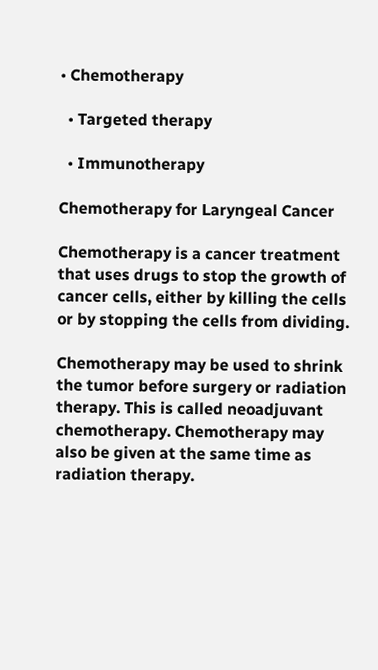• Chemotherapy

  • Targeted therapy

  • Immunotherapy

Chemotherapy for Laryngeal Cancer

Chemotherapy is a cancer treatment that uses drugs to stop the growth of cancer cells, either by killing the cells or by stopping the cells from dividing.

Chemotherapy may be used to shrink the tumor before surgery or radiation therapy. This is called neoadjuvant chemotherapy. Chemotherapy may also be given at the same time as radiation therapy.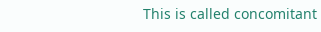This is called concomitant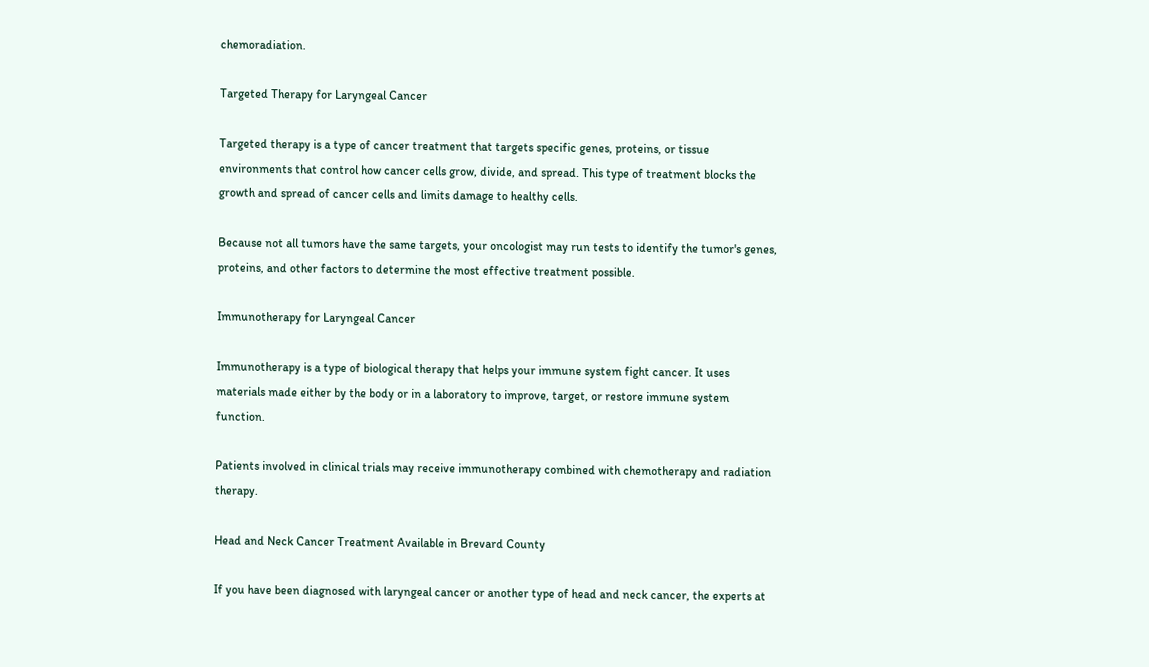chemoradiation.

Targeted Therapy for Laryngeal Cancer

Targeted therapy is a type of cancer treatment that targets specific genes, proteins, or tissue environments that control how cancer cells grow, divide, and spread. This type of treatment blocks the growth and spread of cancer cells and limits damage to healthy cells.

Because not all tumors have the same targets, your oncologist may run tests to identify the tumor's genes, proteins, and other factors to determine the most effective treatment possible.

Immunotherapy for Laryngeal Cancer

Immunotherapy is a type of biological therapy that helps your immune system fight cancer. It uses materials made either by the body or in a laboratory to improve, target, or restore immune system function.

Patients involved in clinical trials may receive immunotherapy combined with chemotherapy and radiation therapy.

Head and Neck Cancer Treatment Available in Brevard County

If you have been diagnosed with laryngeal cancer or another type of head and neck cancer, the experts at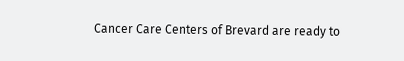Cancer Care Centers of Brevard are ready to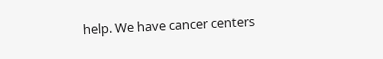help. We have cancer centers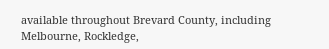available throughout Brevard County, including Melbourne, Rockledge,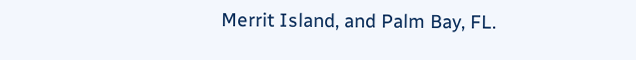Merrit Island, and Palm Bay, FL.